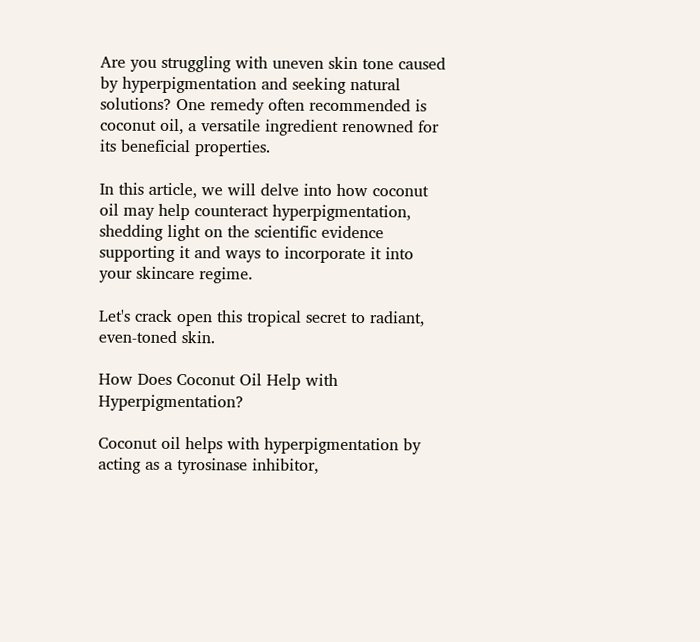Are you struggling with uneven skin tone caused by hyperpigmentation and seeking natural solutions? One remedy often recommended is coconut oil, a versatile ingredient renowned for its beneficial properties.

In this article, we will delve into how coconut oil may help counteract hyperpigmentation, shedding light on the scientific evidence supporting it and ways to incorporate it into your skincare regime.

Let's crack open this tropical secret to radiant, even-toned skin.

How Does Coconut Oil Help with Hyperpigmentation?

Coconut oil helps with hyperpigmentation by acting as a tyrosinase inhibitor,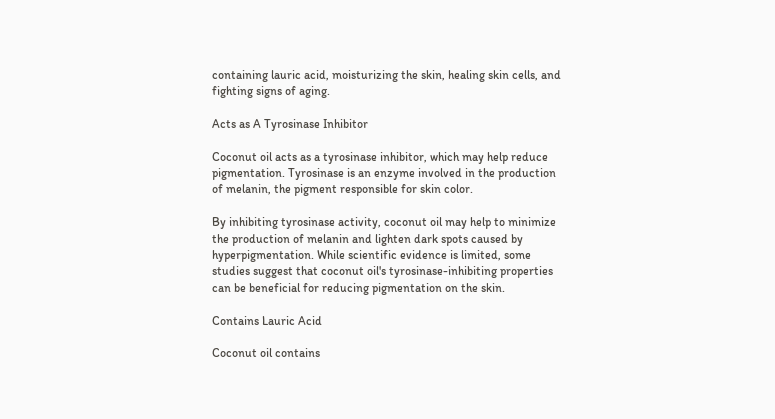containing lauric acid, moisturizing the skin, healing skin cells, and fighting signs of aging.

Acts as A Tyrosinase Inhibitor

Coconut oil acts as a tyrosinase inhibitor, which may help reduce pigmentation. Tyrosinase is an enzyme involved in the production of melanin, the pigment responsible for skin color.

By inhibiting tyrosinase activity, coconut oil may help to minimize the production of melanin and lighten dark spots caused by hyperpigmentation. While scientific evidence is limited, some studies suggest that coconut oil's tyrosinase-inhibiting properties can be beneficial for reducing pigmentation on the skin.

Contains Lauric Acid

Coconut oil contains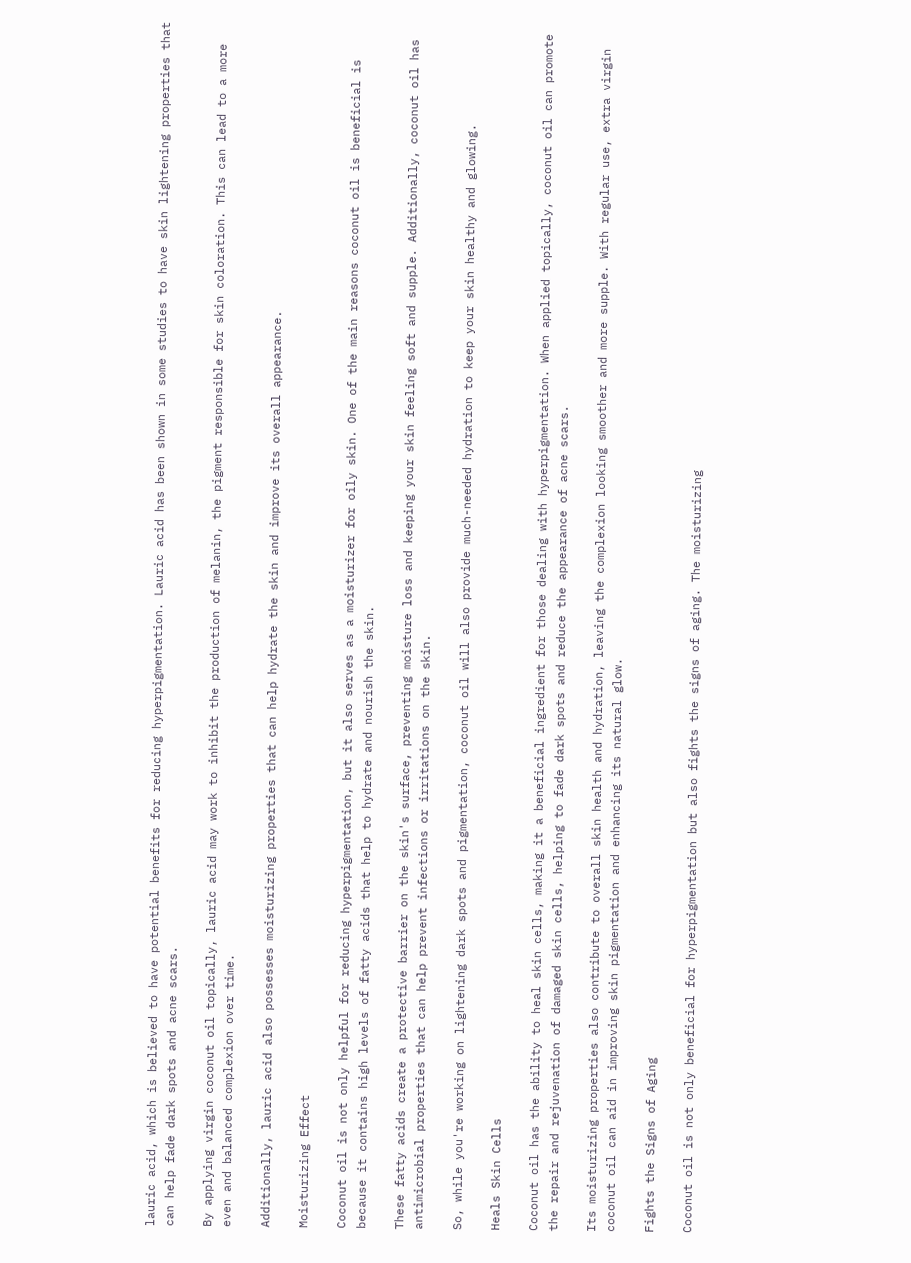lauric acid, which is believed to have potential benefits for reducing hyperpigmentation. Lauric acid has been shown in some studies to have skin lightening properties that can help fade dark spots and acne scars.

By applying virgin coconut oil topically, lauric acid may work to inhibit the production of melanin, the pigment responsible for skin coloration. This can lead to a more even and balanced complexion over time.

Additionally, lauric acid also possesses moisturizing properties that can help hydrate the skin and improve its overall appearance.

Moisturizing Effect

Coconut oil is not only helpful for reducing hyperpigmentation, but it also serves as a moisturizer for oily skin. One of the main reasons coconut oil is beneficial is because it contains high levels of fatty acids that help to hydrate and nourish the skin.

These fatty acids create a protective barrier on the skin's surface, preventing moisture loss and keeping your skin feeling soft and supple. Additionally, coconut oil has antimicrobial properties that can help prevent infections or irritations on the skin.

So, while you're working on lightening dark spots and pigmentation, coconut oil will also provide much-needed hydration to keep your skin healthy and glowing.

Heals Skin Cells

Coconut oil has the ability to heal skin cells, making it a beneficial ingredient for those dealing with hyperpigmentation. When applied topically, coconut oil can promote the repair and rejuvenation of damaged skin cells, helping to fade dark spots and reduce the appearance of acne scars.

Its moisturizing properties also contribute to overall skin health and hydration, leaving the complexion looking smoother and more supple. With regular use, extra virgin coconut oil can aid in improving skin pigmentation and enhancing its natural glow.

Fights the Signs of Aging

Coconut oil is not only beneficial for hyperpigmentation but also fights the signs of aging. The moisturizing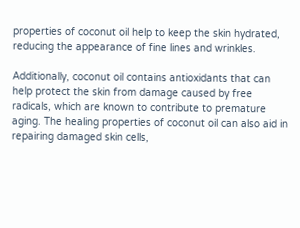properties of coconut oil help to keep the skin hydrated, reducing the appearance of fine lines and wrinkles.

Additionally, coconut oil contains antioxidants that can help protect the skin from damage caused by free radicals, which are known to contribute to premature aging. The healing properties of coconut oil can also aid in repairing damaged skin cells,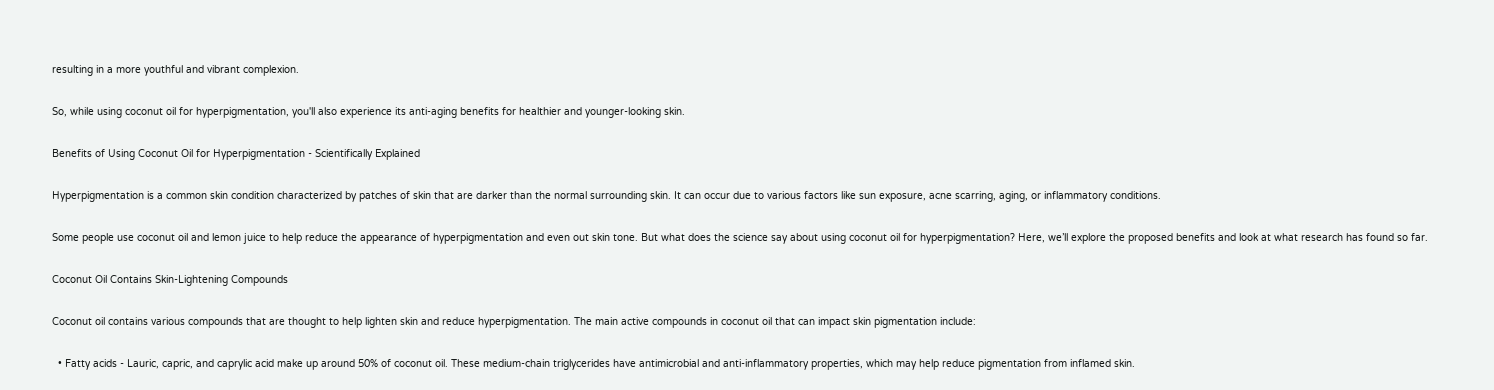resulting in a more youthful and vibrant complexion.

So, while using coconut oil for hyperpigmentation, you'll also experience its anti-aging benefits for healthier and younger-looking skin.

Benefits of Using Coconut Oil for Hyperpigmentation - Scientifically Explained

Hyperpigmentation is a common skin condition characterized by patches of skin that are darker than the normal surrounding skin. It can occur due to various factors like sun exposure, acne scarring, aging, or inflammatory conditions.

Some people use coconut oil and lemon juice to help reduce the appearance of hyperpigmentation and even out skin tone. But what does the science say about using coconut oil for hyperpigmentation? Here, we’ll explore the proposed benefits and look at what research has found so far.

Coconut Oil Contains Skin-Lightening Compounds

Coconut oil contains various compounds that are thought to help lighten skin and reduce hyperpigmentation. The main active compounds in coconut oil that can impact skin pigmentation include:

  • Fatty acids - Lauric, capric, and caprylic acid make up around 50% of coconut oil. These medium-chain triglycerides have antimicrobial and anti-inflammatory properties, which may help reduce pigmentation from inflamed skin.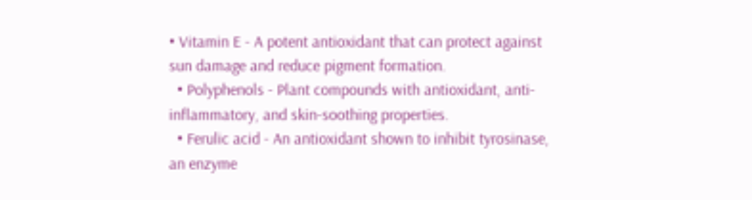• Vitamin E - A potent antioxidant that can protect against sun damage and reduce pigment formation.
  • Polyphenols - Plant compounds with antioxidant, anti-inflammatory, and skin-soothing properties.
  • Ferulic acid - An antioxidant shown to inhibit tyrosinase, an enzyme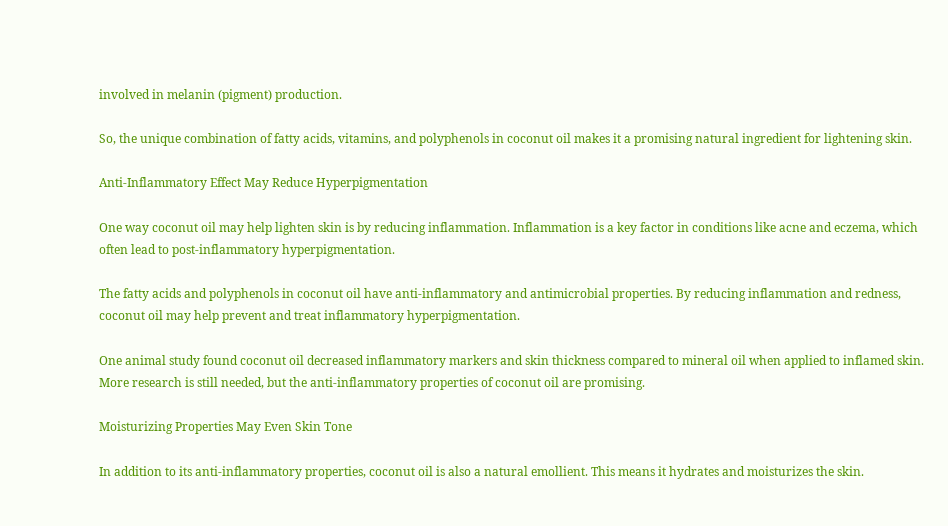involved in melanin (pigment) production.

So, the unique combination of fatty acids, vitamins, and polyphenols in coconut oil makes it a promising natural ingredient for lightening skin.

Anti-Inflammatory Effect May Reduce Hyperpigmentation

One way coconut oil may help lighten skin is by reducing inflammation. Inflammation is a key factor in conditions like acne and eczema, which often lead to post-inflammatory hyperpigmentation.

The fatty acids and polyphenols in coconut oil have anti-inflammatory and antimicrobial properties. By reducing inflammation and redness, coconut oil may help prevent and treat inflammatory hyperpigmentation.

One animal study found coconut oil decreased inflammatory markers and skin thickness compared to mineral oil when applied to inflamed skin. More research is still needed, but the anti-inflammatory properties of coconut oil are promising.

Moisturizing Properties May Even Skin Tone

In addition to its anti-inflammatory properties, coconut oil is also a natural emollient. This means it hydrates and moisturizes the skin.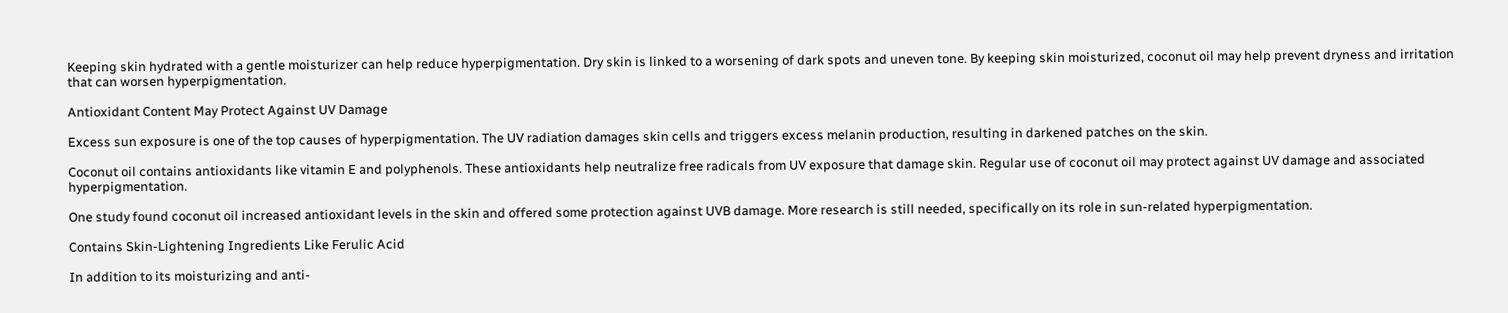Keeping skin hydrated with a gentle moisturizer can help reduce hyperpigmentation. Dry skin is linked to a worsening of dark spots and uneven tone. By keeping skin moisturized, coconut oil may help prevent dryness and irritation that can worsen hyperpigmentation.

Antioxidant Content May Protect Against UV Damage

Excess sun exposure is one of the top causes of hyperpigmentation. The UV radiation damages skin cells and triggers excess melanin production, resulting in darkened patches on the skin.

Coconut oil contains antioxidants like vitamin E and polyphenols. These antioxidants help neutralize free radicals from UV exposure that damage skin. Regular use of coconut oil may protect against UV damage and associated hyperpigmentation.

One study found coconut oil increased antioxidant levels in the skin and offered some protection against UVB damage. More research is still needed, specifically on its role in sun-related hyperpigmentation.

Contains Skin-Lightening Ingredients Like Ferulic Acid

In addition to its moisturizing and anti-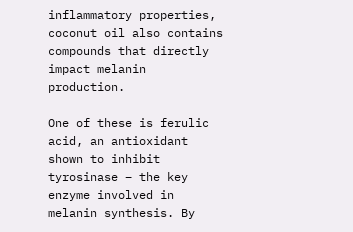inflammatory properties, coconut oil also contains compounds that directly impact melanin production.

One of these is ferulic acid, an antioxidant shown to inhibit tyrosinase – the key enzyme involved in melanin synthesis. By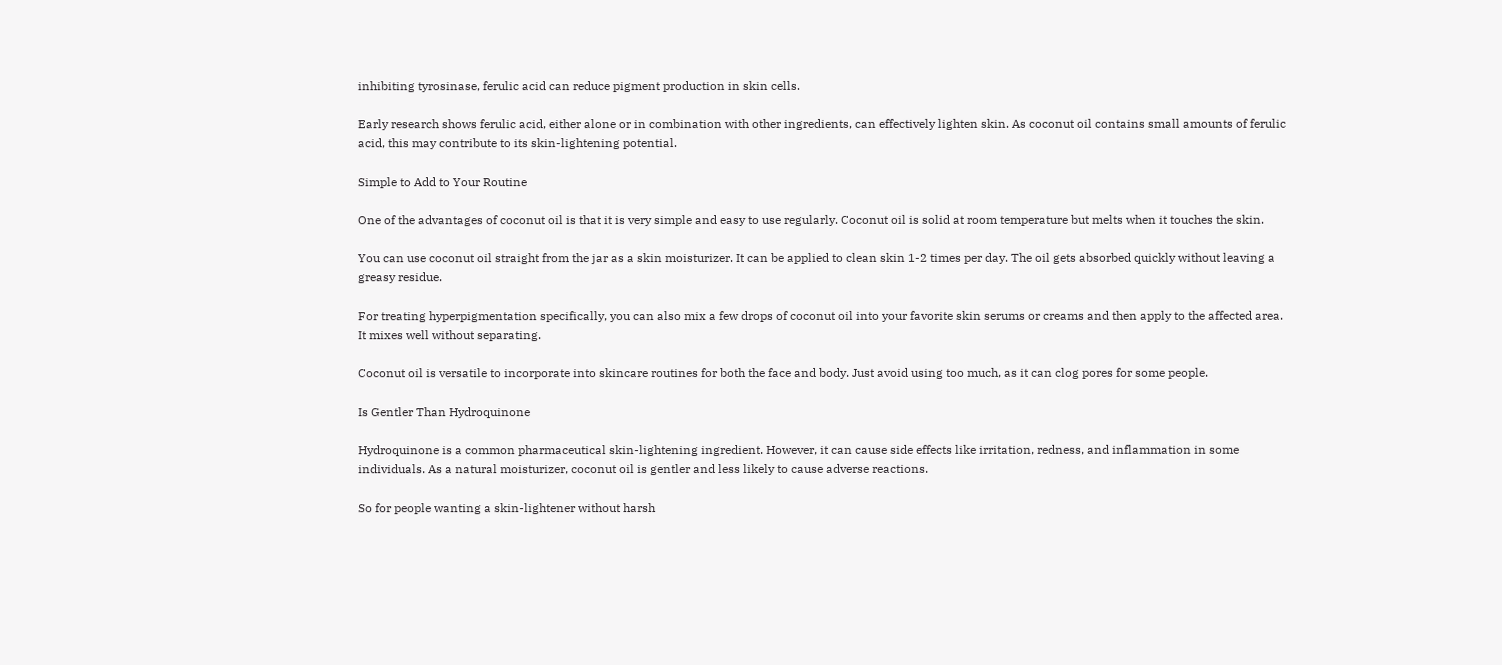inhibiting tyrosinase, ferulic acid can reduce pigment production in skin cells.

Early research shows ferulic acid, either alone or in combination with other ingredients, can effectively lighten skin. As coconut oil contains small amounts of ferulic acid, this may contribute to its skin-lightening potential.

Simple to Add to Your Routine

One of the advantages of coconut oil is that it is very simple and easy to use regularly. Coconut oil is solid at room temperature but melts when it touches the skin.

You can use coconut oil straight from the jar as a skin moisturizer. It can be applied to clean skin 1-2 times per day. The oil gets absorbed quickly without leaving a greasy residue.

For treating hyperpigmentation specifically, you can also mix a few drops of coconut oil into your favorite skin serums or creams and then apply to the affected area. It mixes well without separating.

Coconut oil is versatile to incorporate into skincare routines for both the face and body. Just avoid using too much, as it can clog pores for some people.

Is Gentler Than Hydroquinone

Hydroquinone is a common pharmaceutical skin-lightening ingredient. However, it can cause side effects like irritation, redness, and inflammation in some individuals. As a natural moisturizer, coconut oil is gentler and less likely to cause adverse reactions.

So for people wanting a skin-lightener without harsh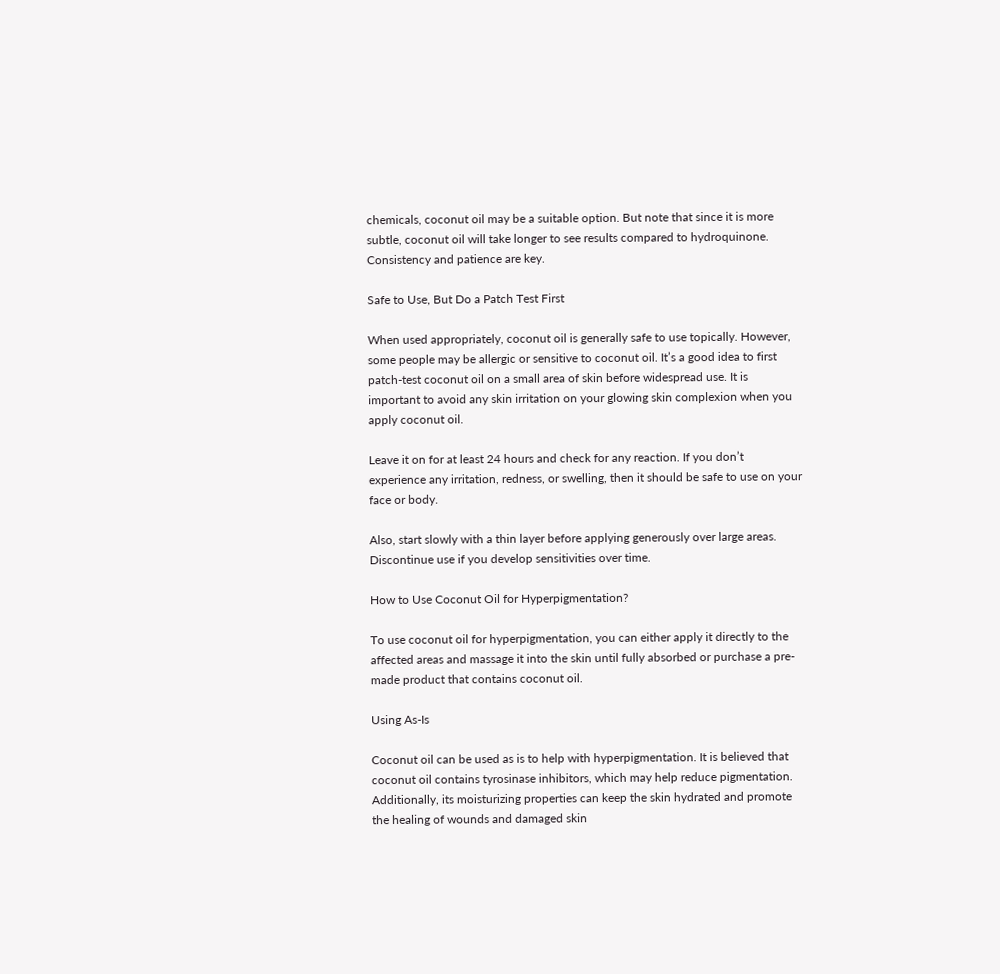chemicals, coconut oil may be a suitable option. But note that since it is more subtle, coconut oil will take longer to see results compared to hydroquinone. Consistency and patience are key.

Safe to Use, But Do a Patch Test First

When used appropriately, coconut oil is generally safe to use topically. However, some people may be allergic or sensitive to coconut oil. It’s a good idea to first patch-test coconut oil on a small area of skin before widespread use. It is important to avoid any skin irritation on your glowing skin complexion when you apply coconut oil.

Leave it on for at least 24 hours and check for any reaction. If you don’t experience any irritation, redness, or swelling, then it should be safe to use on your face or body.

Also, start slowly with a thin layer before applying generously over large areas. Discontinue use if you develop sensitivities over time.

How to Use Coconut Oil for Hyperpigmentation?

To use coconut oil for hyperpigmentation, you can either apply it directly to the affected areas and massage it into the skin until fully absorbed or purchase a pre-made product that contains coconut oil.

Using As-Is

Coconut oil can be used as is to help with hyperpigmentation. It is believed that coconut oil contains tyrosinase inhibitors, which may help reduce pigmentation. Additionally, its moisturizing properties can keep the skin hydrated and promote the healing of wounds and damaged skin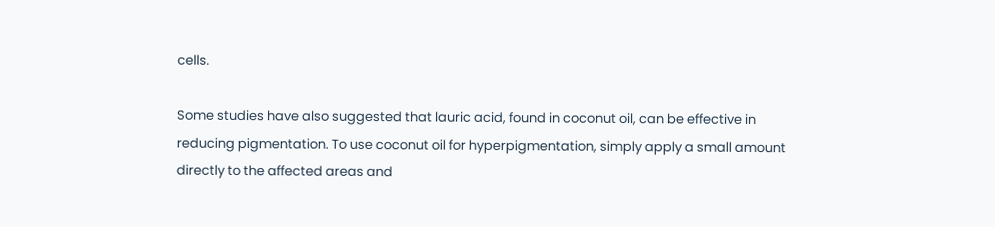cells.

Some studies have also suggested that lauric acid, found in coconut oil, can be effective in reducing pigmentation. To use coconut oil for hyperpigmentation, simply apply a small amount directly to the affected areas and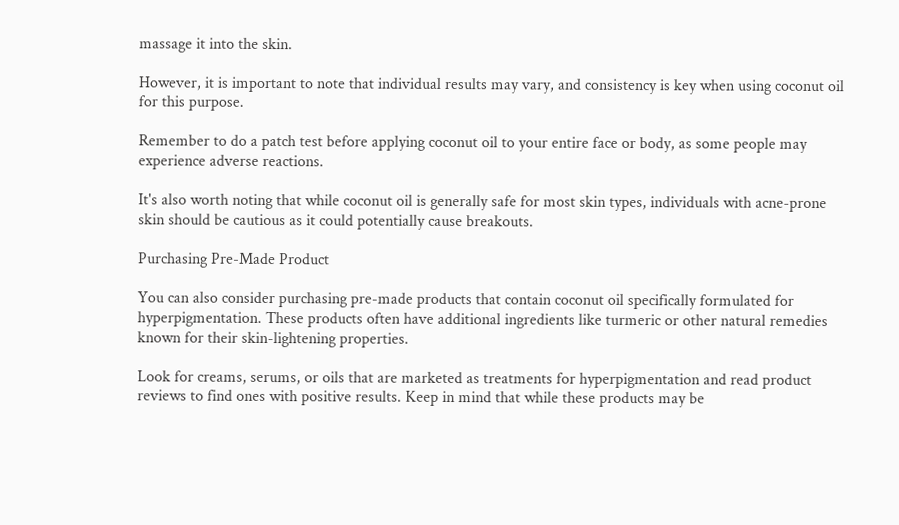massage it into the skin.

However, it is important to note that individual results may vary, and consistency is key when using coconut oil for this purpose.

Remember to do a patch test before applying coconut oil to your entire face or body, as some people may experience adverse reactions.

It's also worth noting that while coconut oil is generally safe for most skin types, individuals with acne-prone skin should be cautious as it could potentially cause breakouts.

Purchasing Pre-Made Product

You can also consider purchasing pre-made products that contain coconut oil specifically formulated for hyperpigmentation. These products often have additional ingredients like turmeric or other natural remedies known for their skin-lightening properties.

Look for creams, serums, or oils that are marketed as treatments for hyperpigmentation and read product reviews to find ones with positive results. Keep in mind that while these products may be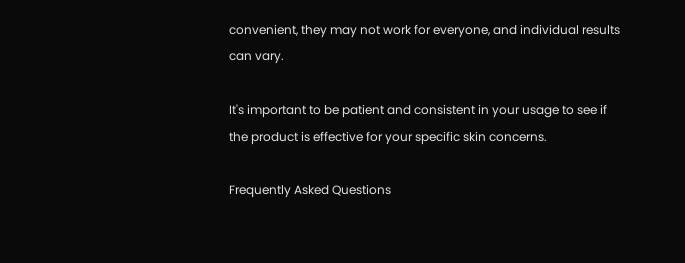convenient, they may not work for everyone, and individual results can vary.

It's important to be patient and consistent in your usage to see if the product is effective for your specific skin concerns.

Frequently Asked Questions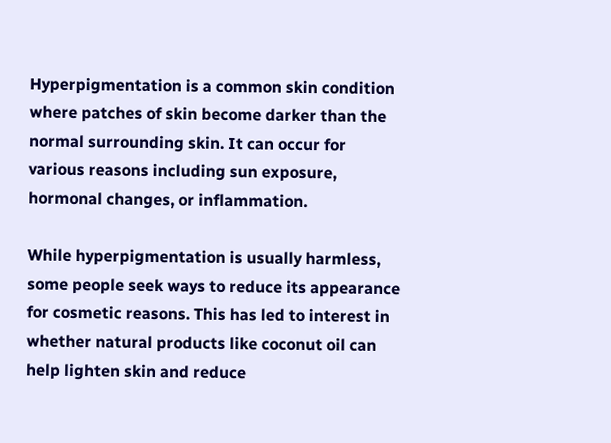Hyperpigmentation is a common skin condition where patches of skin become darker than the normal surrounding skin. It can occur for various reasons including sun exposure, hormonal changes, or inflammation.

While hyperpigmentation is usually harmless, some people seek ways to reduce its appearance for cosmetic reasons. This has led to interest in whether natural products like coconut oil can help lighten skin and reduce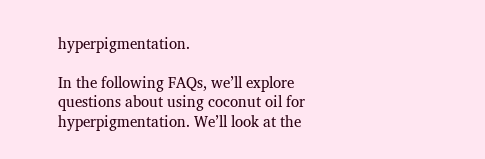hyperpigmentation.

In the following FAQs, we’ll explore questions about using coconut oil for hyperpigmentation. We’ll look at the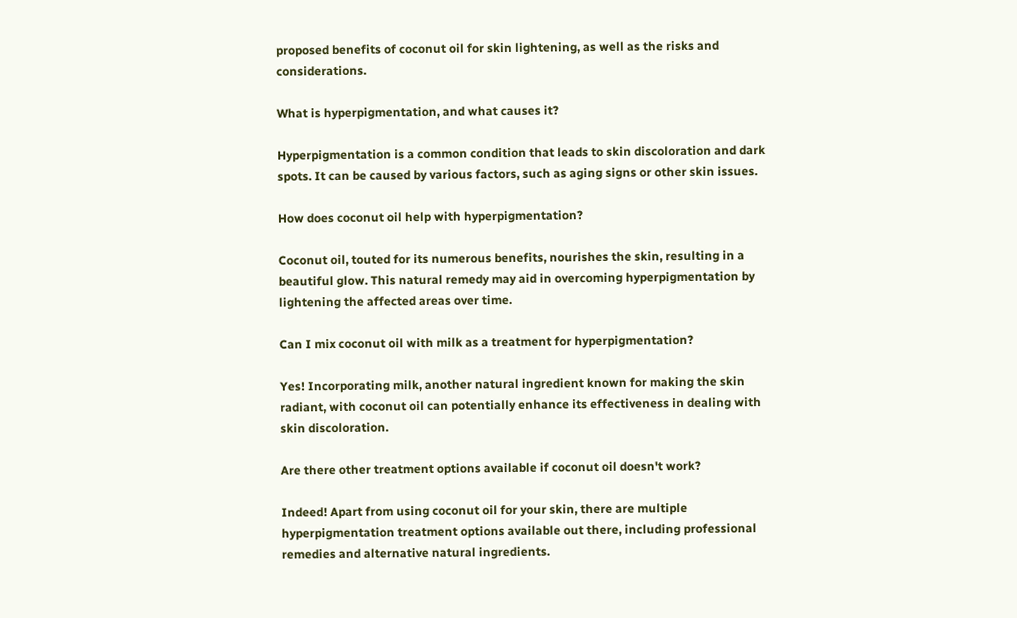proposed benefits of coconut oil for skin lightening, as well as the risks and considerations.

What is hyperpigmentation, and what causes it?

Hyperpigmentation is a common condition that leads to skin discoloration and dark spots. It can be caused by various factors, such as aging signs or other skin issues.

How does coconut oil help with hyperpigmentation?

Coconut oil, touted for its numerous benefits, nourishes the skin, resulting in a beautiful glow. This natural remedy may aid in overcoming hyperpigmentation by lightening the affected areas over time.

Can I mix coconut oil with milk as a treatment for hyperpigmentation?

Yes! Incorporating milk, another natural ingredient known for making the skin radiant, with coconut oil can potentially enhance its effectiveness in dealing with skin discoloration.

Are there other treatment options available if coconut oil doesn't work?

Indeed! Apart from using coconut oil for your skin, there are multiple hyperpigmentation treatment options available out there, including professional remedies and alternative natural ingredients.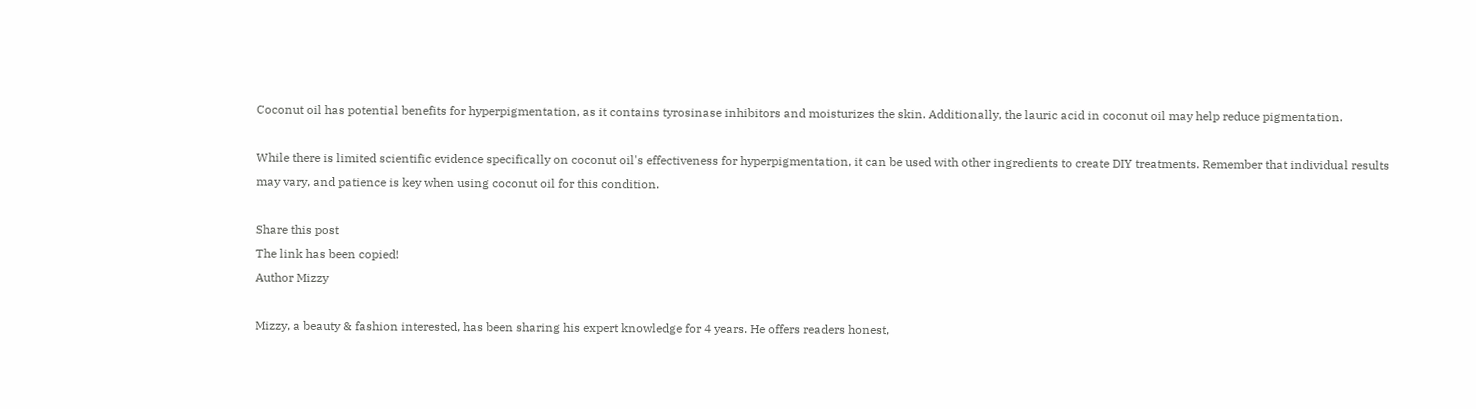Coconut oil has potential benefits for hyperpigmentation, as it contains tyrosinase inhibitors and moisturizes the skin. Additionally, the lauric acid in coconut oil may help reduce pigmentation.

While there is limited scientific evidence specifically on coconut oil's effectiveness for hyperpigmentation, it can be used with other ingredients to create DIY treatments. Remember that individual results may vary, and patience is key when using coconut oil for this condition.

Share this post
The link has been copied!
Author Mizzy

Mizzy, a beauty & fashion interested, has been sharing his expert knowledge for 4 years. He offers readers honest,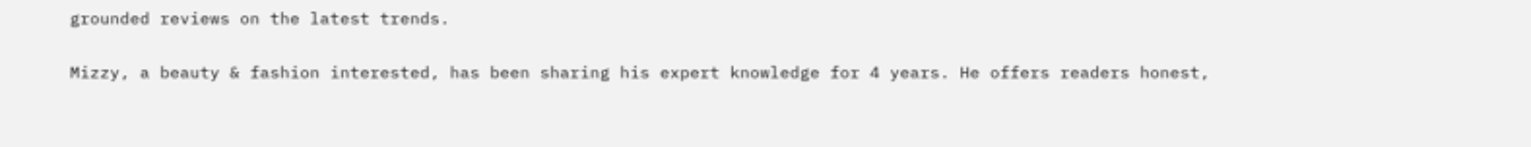grounded reviews on the latest trends.

Mizzy, a beauty & fashion interested, has been sharing his expert knowledge for 4 years. He offers readers honest,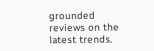grounded reviews on the latest trends.